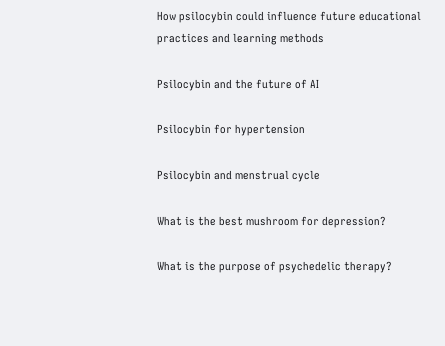How psilocybin could influence future educational practices and learning methods

Psilocybin and the future of AI

Psilocybin for hypertension

Psilocybin and menstrual cycle

What is the best mushroom for depression?

What is the purpose of psychedelic therapy?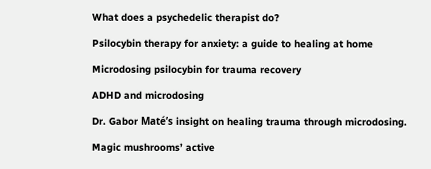What does a psychedelic therapist do?

Psilocybin therapy for anxiety: a guide to healing at home

Microdosing psilocybin for trauma recovery

ADHD and microdosing

Dr. Gabor Maté’s insight on healing trauma through microdosing.

Magic mushrooms’ active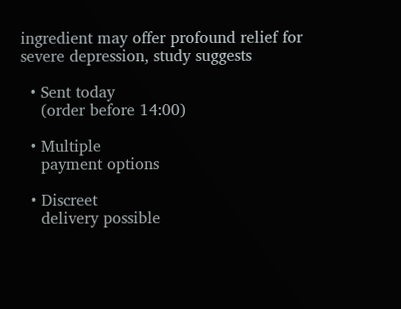ingredient may offer profound relief for severe depression, study suggests

  • Sent today
    (order before 14:00)

  • Multiple
    payment options

  • Discreet
    delivery possible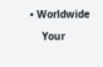• Worldwide

    Your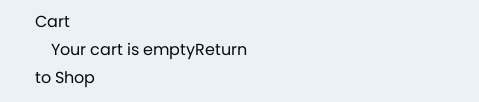Cart
    Your cart is emptyReturn to Shop